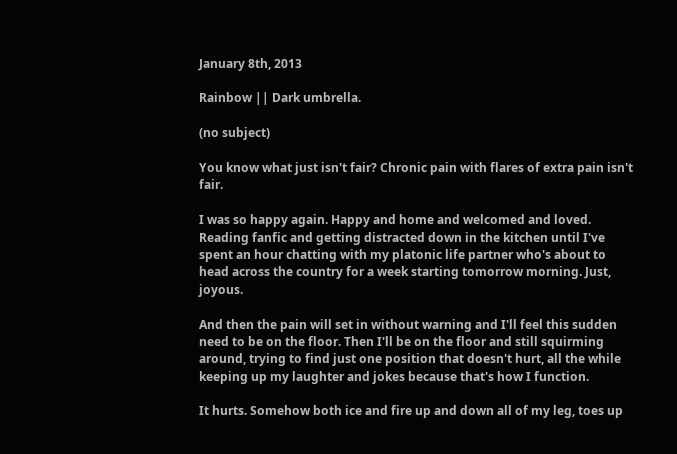January 8th, 2013

Rainbow || Dark umbrella.

(no subject)

You know what just isn't fair? Chronic pain with flares of extra pain isn't fair.

I was so happy again. Happy and home and welcomed and loved. Reading fanfic and getting distracted down in the kitchen until I've spent an hour chatting with my platonic life partner who's about to head across the country for a week starting tomorrow morning. Just, joyous.

And then the pain will set in without warning and I'll feel this sudden need to be on the floor. Then I'll be on the floor and still squirming around, trying to find just one position that doesn't hurt, all the while keeping up my laughter and jokes because that's how I function.

It hurts. Somehow both ice and fire up and down all of my leg, toes up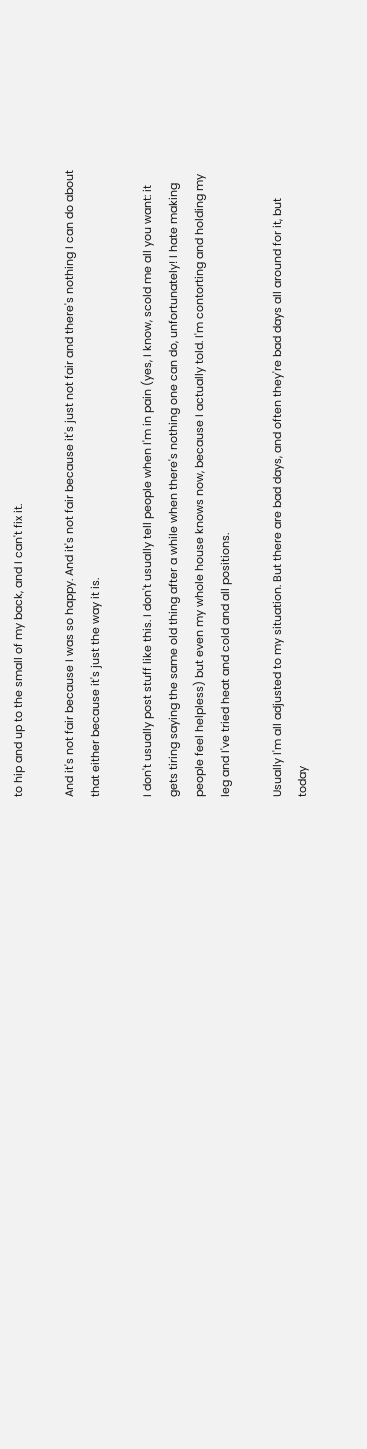to hip and up to the small of my back, and I can't fix it.

And it's not fair because I was so happy. And it's not fair because it's just not fair and there's nothing I can do about that either because it's just the way it is.

I don't usually post stuff like this. I don't usually tell people when I'm in pain (yes, I know, scold me all you want: it gets tiring saying the same old thing after a while when there's nothing one can do, unfortunately! I hate making people feel helpless) but even my whole house knows now, because I actually told. I'm contorting and holding my leg and I've tried heat and cold and all positions.

Usually I'm all adjusted to my situation. But there are bad days, and often they're bad days all around for it, but today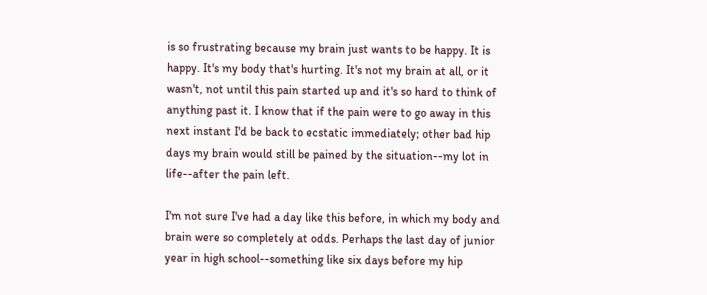is so frustrating because my brain just wants to be happy. It is happy. It's my body that's hurting. It's not my brain at all, or it wasn't, not until this pain started up and it's so hard to think of anything past it. I know that if the pain were to go away in this next instant I'd be back to ecstatic immediately; other bad hip days my brain would still be pained by the situation--my lot in life--after the pain left.

I'm not sure I've had a day like this before, in which my body and brain were so completely at odds. Perhaps the last day of junior year in high school--something like six days before my hip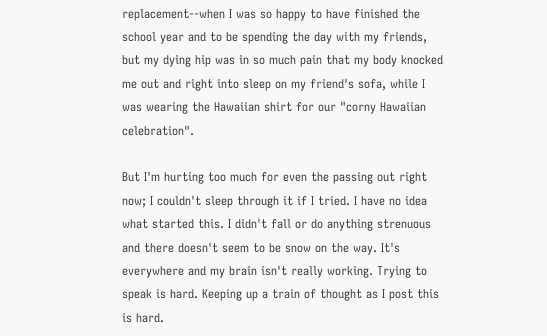replacement--when I was so happy to have finished the school year and to be spending the day with my friends, but my dying hip was in so much pain that my body knocked me out and right into sleep on my friend's sofa, while I was wearing the Hawaiian shirt for our "corny Hawaiian celebration".

But I'm hurting too much for even the passing out right now; I couldn't sleep through it if I tried. I have no idea what started this. I didn't fall or do anything strenuous and there doesn't seem to be snow on the way. It's everywhere and my brain isn't really working. Trying to speak is hard. Keeping up a train of thought as I post this is hard.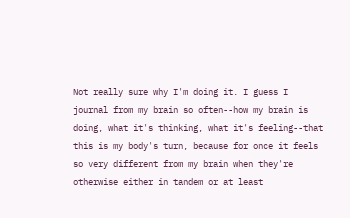Not really sure why I'm doing it. I guess I journal from my brain so often--how my brain is doing, what it's thinking, what it's feeling--that this is my body's turn, because for once it feels so very different from my brain when they're otherwise either in tandem or at least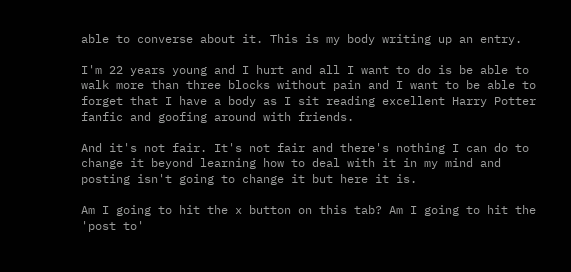able to converse about it. This is my body writing up an entry.

I'm 22 years young and I hurt and all I want to do is be able to walk more than three blocks without pain and I want to be able to forget that I have a body as I sit reading excellent Harry Potter fanfic and goofing around with friends.

And it's not fair. It's not fair and there's nothing I can do to change it beyond learning how to deal with it in my mind and posting isn't going to change it but here it is.

Am I going to hit the x button on this tab? Am I going to hit the 'post to'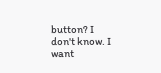button? I don't know. I want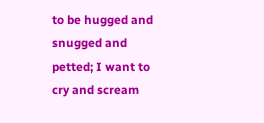to be hugged and snugged and petted; I want to cry and scream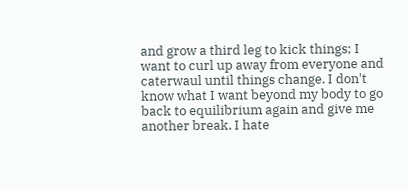and grow a third leg to kick things; I want to curl up away from everyone and caterwaul until things change. I don't know what I want beyond my body to go back to equilibrium again and give me another break. I hate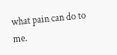what pain can do to me.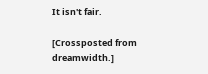It isn't fair.

[Crossposted from dreamwidth.]